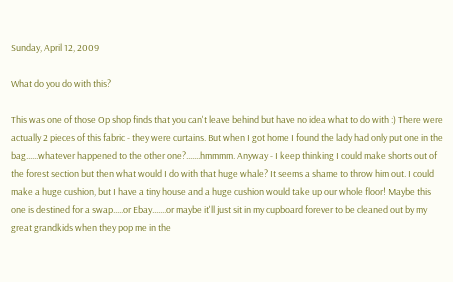Sunday, April 12, 2009

What do you do with this?

This was one of those Op shop finds that you can't leave behind but have no idea what to do with :) There were actually 2 pieces of this fabric - they were curtains. But when I got home I found the lady had only put one in the bag......whatever happened to the other one?.......hmmmm. Anyway - I keep thinking I could make shorts out of the forest section but then what would I do with that huge whale? It seems a shame to throw him out. I could make a huge cushion, but I have a tiny house and a huge cushion would take up our whole floor! Maybe this one is destined for a swap.....or Ebay.......or maybe it'll just sit in my cupboard forever to be cleaned out by my great grandkids when they pop me in the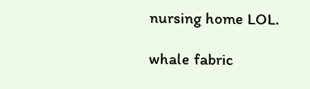nursing home LOL.

whale fabric